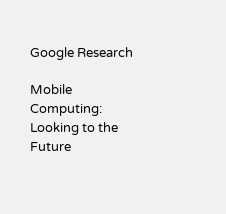Google Research

Mobile Computing: Looking to the Future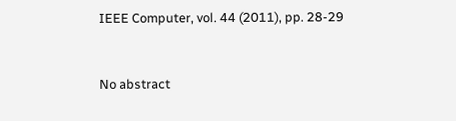IEEE Computer, vol. 44 (2011), pp. 28-29


No abstract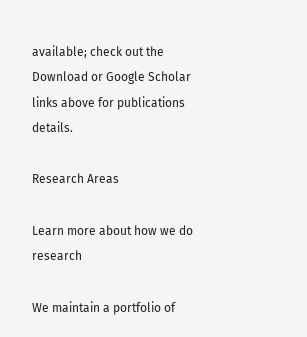available; check out the Download or Google Scholar links above for publications details.

Research Areas

Learn more about how we do research

We maintain a portfolio of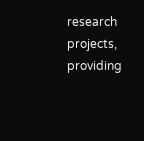research projects, providing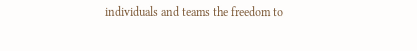individuals and teams the freedom to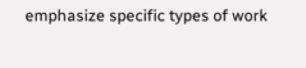emphasize specific types of work